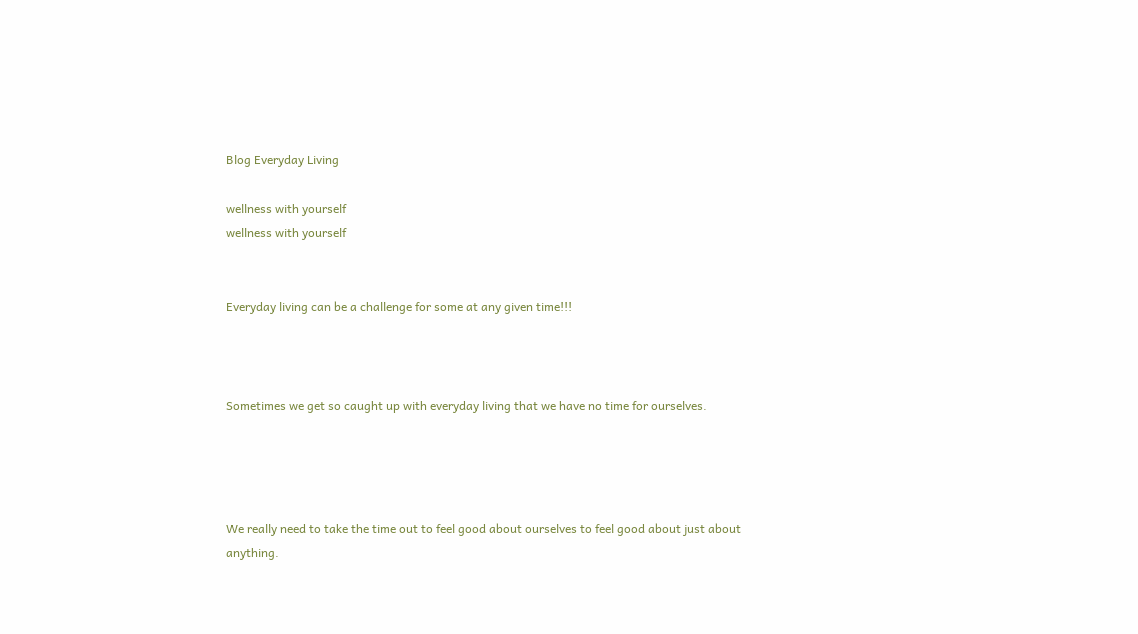Blog Everyday Living

wellness with yourself
wellness with yourself


Everyday living can be a challenge for some at any given time!!!



Sometimes we get so caught up with everyday living that we have no time for ourselves.




We really need to take the time out to feel good about ourselves to feel good about just about anything.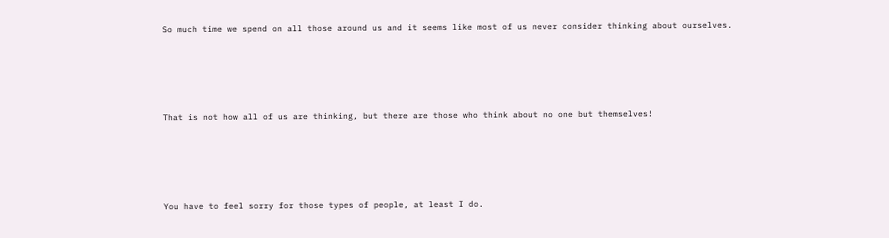So much time we spend on all those around us and it seems like most of us never consider thinking about ourselves.





That is not how all of us are thinking, but there are those who think about no one but themselves!





You have to feel sorry for those types of people, at least I do.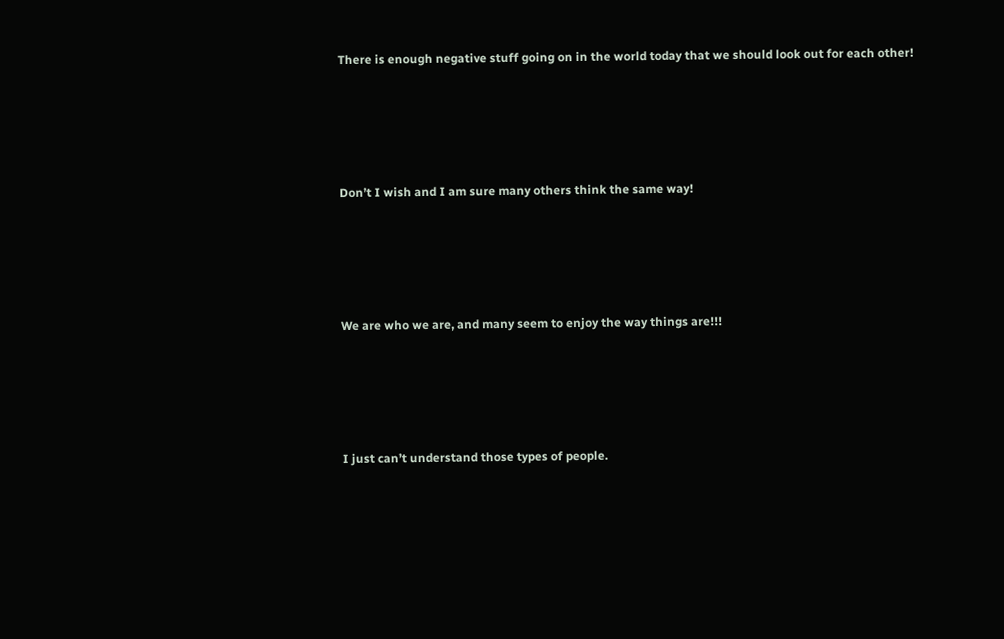There is enough negative stuff going on in the world today that we should look out for each other!





Don’t I wish and I am sure many others think the same way!





We are who we are, and many seem to enjoy the way things are!!!





I just can’t understand those types of people.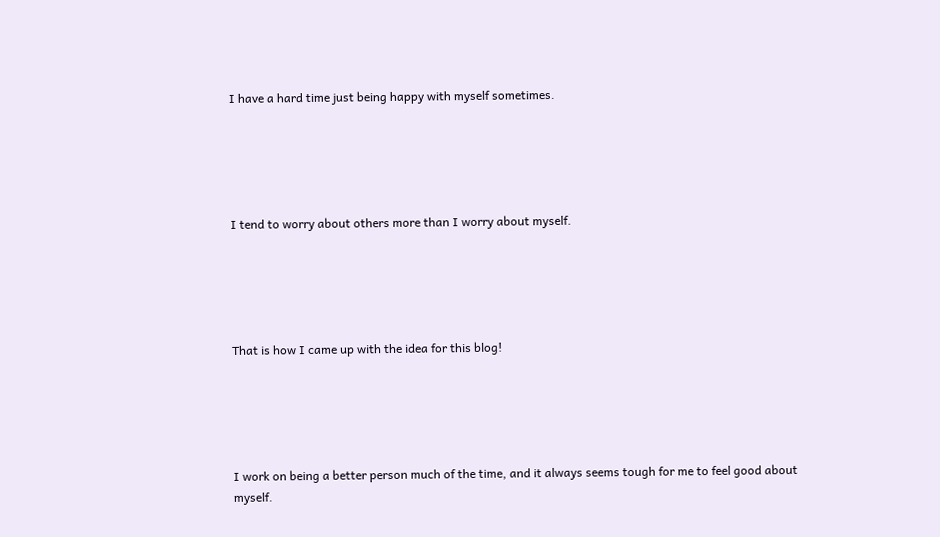I have a hard time just being happy with myself sometimes.





I tend to worry about others more than I worry about myself.





That is how I came up with the idea for this blog!





I work on being a better person much of the time, and it always seems tough for me to feel good about myself.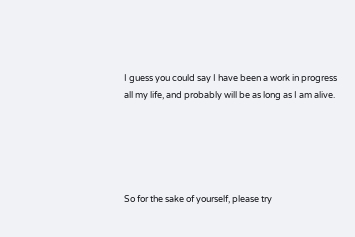I guess you could say I have been a work in progress all my life, and probably will be as long as I am alive.





So for the sake of yourself, please try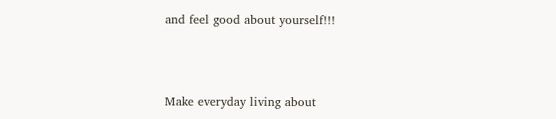and feel good about yourself!!!




Make everyday living about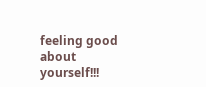feeling good about yourself!!!